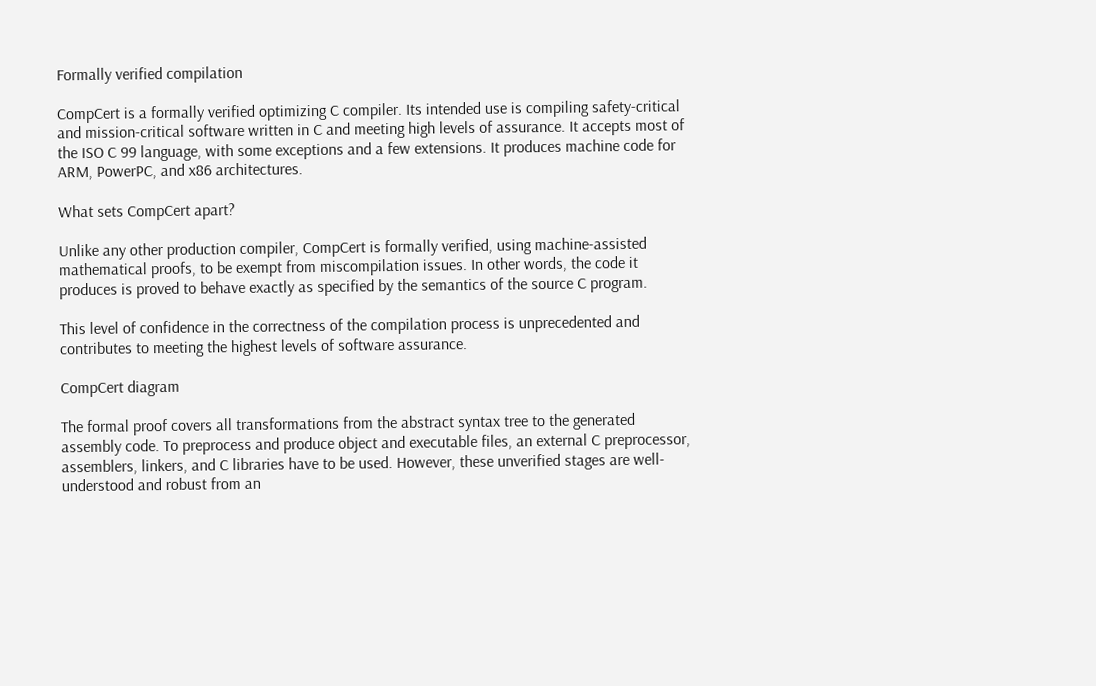Formally verified compilation

CompCert is a formally verified optimizing C compiler. Its intended use is compiling safety-critical and mission-critical software written in C and meeting high levels of assurance. It accepts most of the ISO C 99 language, with some exceptions and a few extensions. It produces machine code for ARM, PowerPC, and x86 architectures.

What sets CompCert apart?

Unlike any other production compiler, CompCert is formally verified, using machine-assisted mathematical proofs, to be exempt from miscompilation issues. In other words, the code it produces is proved to behave exactly as specified by the semantics of the source C program.

This level of confidence in the correctness of the compilation process is unprecedented and contributes to meeting the highest levels of software assurance.

CompCert diagram

The formal proof covers all transformations from the abstract syntax tree to the generated assembly code. To preprocess and produce object and executable files, an external C preprocessor, assemblers, linkers, and C libraries have to be used. However, these unverified stages are well-understood and robust from an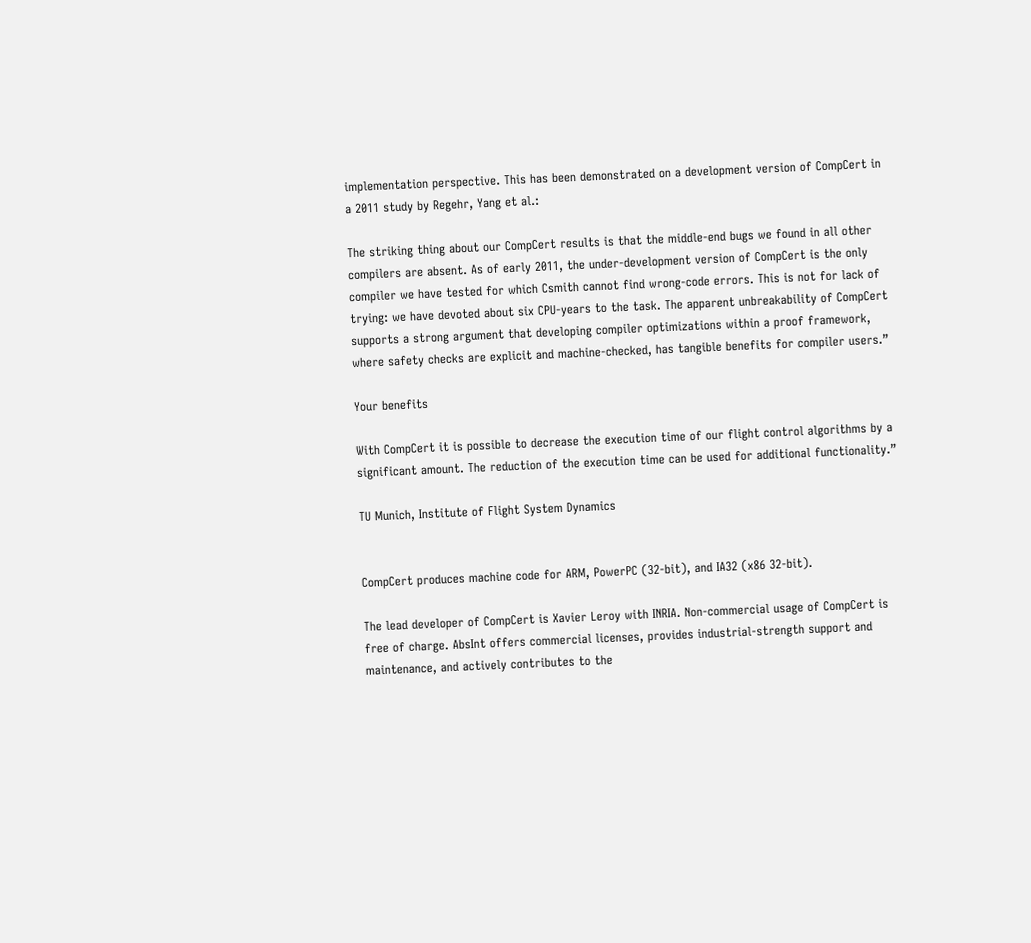implementation perspective. This has been demonstrated on a development version of CompCert in a 2011 study by Regehr, Yang et al.:

The striking thing about our CompCert results is that the middle-end bugs we found in all other compilers are absent. As of early 2011, the under-development version of CompCert is the only compiler we have tested for which Csmith cannot find wrong-code errors. This is not for lack of trying: we have devoted about six CPU-years to the task. The apparent unbreakability of CompCert supports a strong argument that developing compiler optimizations within a proof framework, where safety checks are explicit and machine-checked, has tangible benefits for compiler users.”

Your benefits

With CompCert it is possible to decrease the execution time of our flight control algorithms by a significant amount. The reduction of the execution time can be used for additional functionality.”

TU Munich, Institute of Flight System Dynamics


CompCert produces machine code for ARM, PowerPC (32-bit), and IA32 (x86 32-bit).

The lead developer of CompCert is Xavier Leroy with INRIA. Non-commercial usage of CompCert is free of charge. AbsInt offers commercial licenses, provides industrial-strength support and maintenance, and actively contributes to the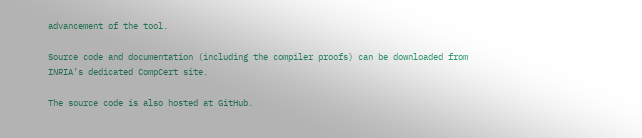advancement of the tool.

Source code and documentation (including the compiler proofs) can be downloaded from INRIA’s dedicated CompCert site.

The source code is also hosted at GitHub.